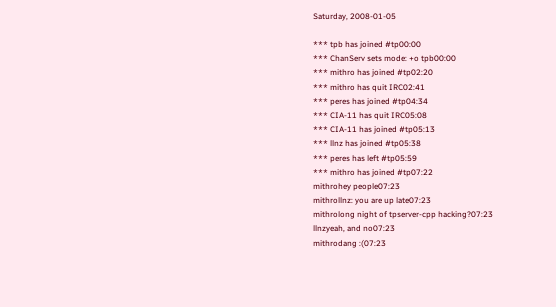Saturday, 2008-01-05

*** tpb has joined #tp00:00
*** ChanServ sets mode: +o tpb00:00
*** mithro has joined #tp02:20
*** mithro has quit IRC02:41
*** peres has joined #tp04:34
*** CIA-11 has quit IRC05:08
*** CIA-11 has joined #tp05:13
*** llnz has joined #tp05:38
*** peres has left #tp05:59
*** mithro has joined #tp07:22
mithrohey people07:23
mithrollnz: you are up late07:23
mithrolong night of tpserver-cpp hacking?07:23
llnzyeah, and no07:23
mithrodang :(07:23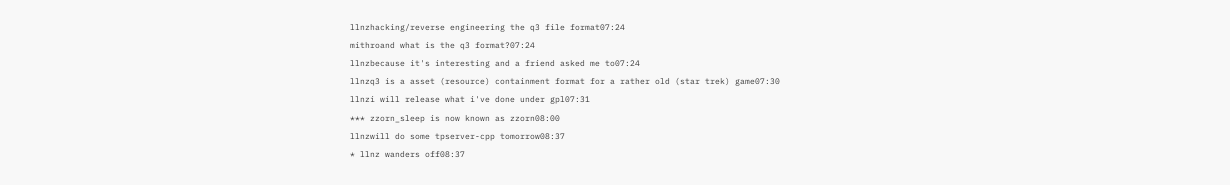llnzhacking/reverse engineering the q3 file format07:24
mithroand what is the q3 format?07:24
llnzbecause it's interesting and a friend asked me to07:24
llnzq3 is a asset (resource) containment format for a rather old (star trek) game07:30
llnzi will release what i've done under gpl07:31
*** zzorn_sleep is now known as zzorn08:00
llnzwill do some tpserver-cpp tomorrow08:37
* llnz wanders off08:37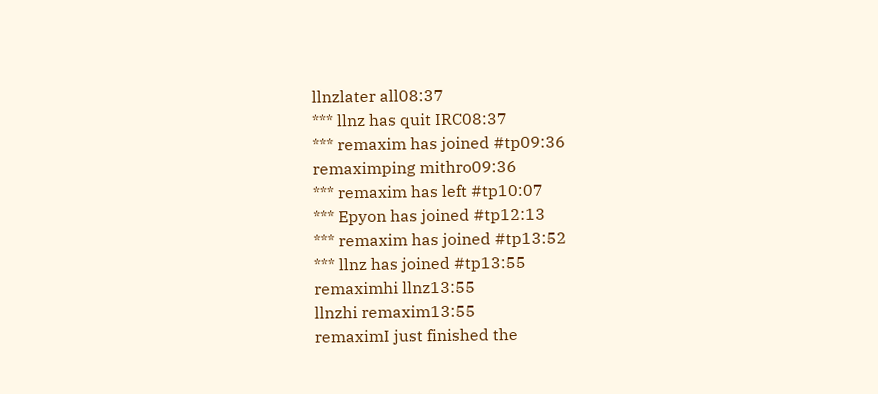llnzlater all08:37
*** llnz has quit IRC08:37
*** remaxim has joined #tp09:36
remaximping mithro09:36
*** remaxim has left #tp10:07
*** Epyon has joined #tp12:13
*** remaxim has joined #tp13:52
*** llnz has joined #tp13:55
remaximhi llnz13:55
llnzhi remaxim13:55
remaximI just finished the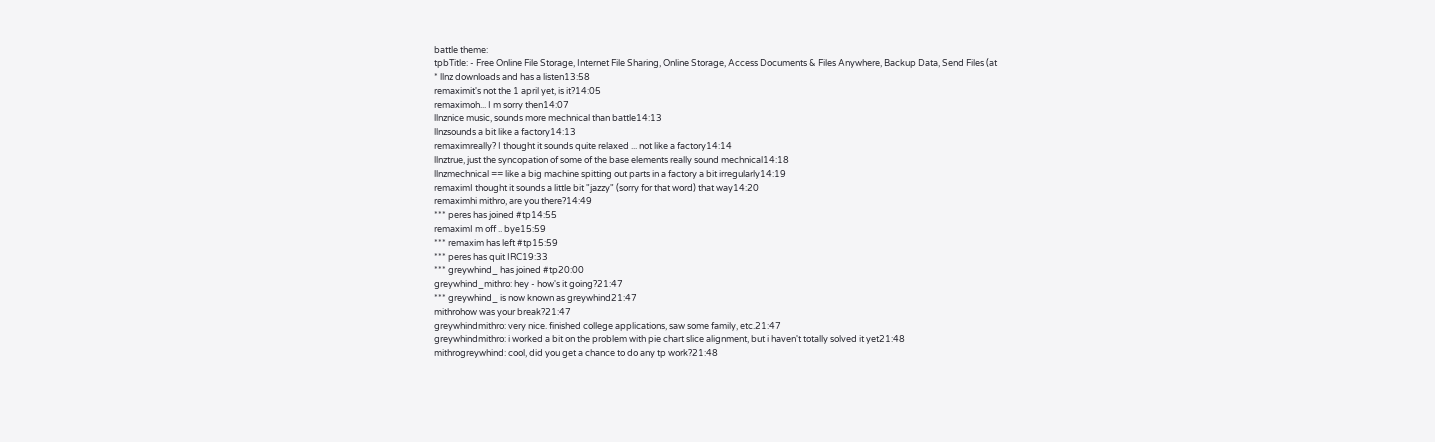battle theme:
tpbTitle: - Free Online File Storage, Internet File Sharing, Online Storage, Access Documents & Files Anywhere, Backup Data, Send Files (at
* llnz downloads and has a listen13:58
remaximit's not the 1 april yet, is it?14:05
remaximoh... I m sorry then14:07
llnznice music, sounds more mechnical than battle14:13
llnzsounds a bit like a factory14:13
remaximreally? I thought it sounds quite relaxed ... not like a factory14:14
llnztrue, just the syncopation of some of the base elements really sound mechnical14:18
llnzmechnical == like a big machine spitting out parts in a factory a bit irregularly14:19
remaximI thought it sounds a little bit "jazzy" (sorry for that word) that way14:20
remaximhi mithro, are you there?14:49
*** peres has joined #tp14:55
remaximI m off .. bye15:59
*** remaxim has left #tp15:59
*** peres has quit IRC19:33
*** greywhind_ has joined #tp20:00
greywhind_mithro: hey - how's it going?21:47
*** greywhind_ is now known as greywhind21:47
mithrohow was your break?21:47
greywhindmithro: very nice. finished college applications, saw some family, etc.21:47
greywhindmithro: i worked a bit on the problem with pie chart slice alignment, but i haven't totally solved it yet21:48
mithrogreywhind: cool, did you get a chance to do any tp work?21:48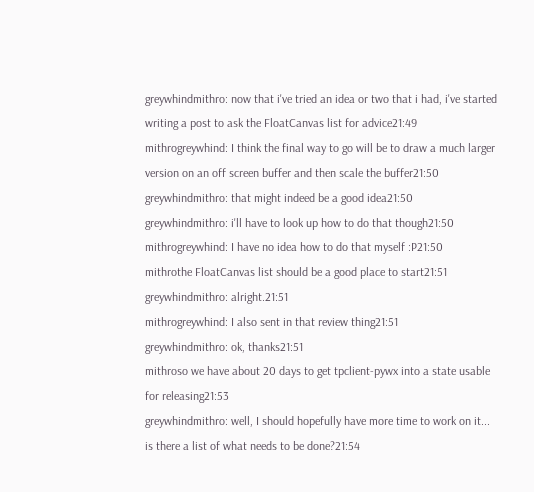greywhindmithro: now that i've tried an idea or two that i had, i've started writing a post to ask the FloatCanvas list for advice21:49
mithrogreywhind: I think the final way to go will be to draw a much larger version on an off screen buffer and then scale the buffer21:50
greywhindmithro: that might indeed be a good idea21:50
greywhindmithro: i'll have to look up how to do that though21:50
mithrogreywhind: I have no idea how to do that myself :P21:50
mithrothe FloatCanvas list should be a good place to start21:51
greywhindmithro: alright.21:51
mithrogreywhind: I also sent in that review thing21:51
greywhindmithro: ok, thanks21:51
mithroso we have about 20 days to get tpclient-pywx into a state usable for releasing21:53
greywhindmithro: well, I should hopefully have more time to work on it... is there a list of what needs to be done?21:54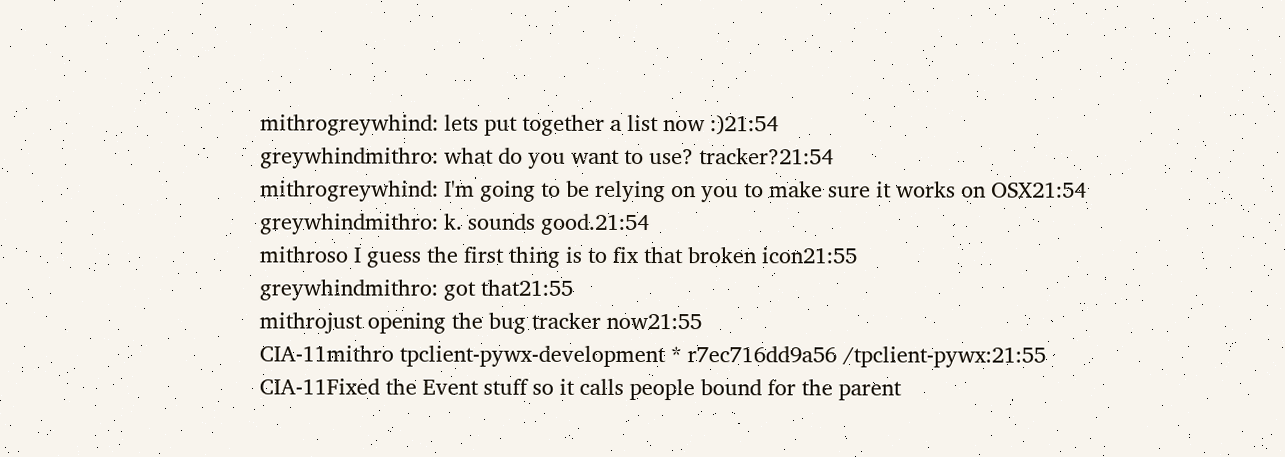mithrogreywhind: lets put together a list now :)21:54
greywhindmithro: what do you want to use? tracker?21:54
mithrogreywhind: I'm going to be relying on you to make sure it works on OSX21:54
greywhindmithro: k. sounds good.21:54
mithroso I guess the first thing is to fix that broken icon21:55
greywhindmithro: got that21:55
mithrojust opening the bug tracker now21:55
CIA-11mithro tpclient-pywx-development * r7ec716dd9a56 /tpclient-pywx:21:55
CIA-11Fixed the Event stuff so it calls people bound for the parent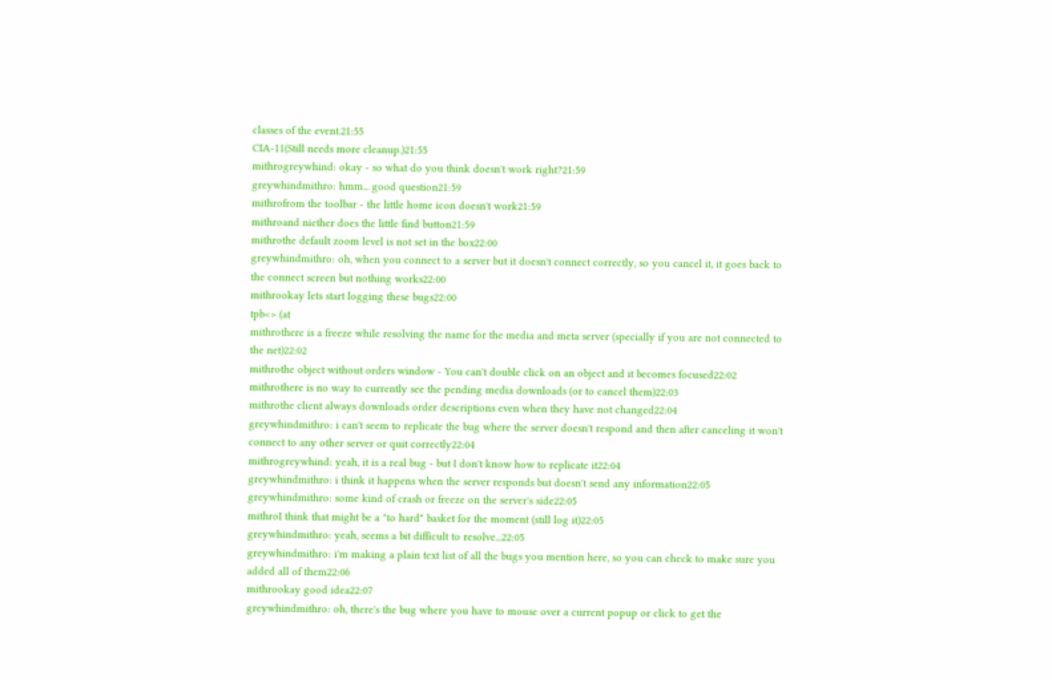classes of the event.21:55
CIA-11(Still needs more cleanup.)21:55
mithrogreywhind: okay - so what do you think doesn't work right?21:59
greywhindmithro: hmm... good question21:59
mithrofrom the toolbar - the little home icon doesn't work21:59
mithroand niether does the little find button21:59
mithrothe default zoom level is not set in the box22:00
greywhindmithro: oh, when you connect to a server but it doesn't connect correctly, so you cancel it, it goes back to the connect screen but nothing works22:00
mithrookay lets start logging these bugs22:00
tpb<> (at
mithrothere is a freeze while resolving the name for the media and meta server (specially if you are not connected to the net)22:02
mithrothe object without orders window - You can't double click on an object and it becomes focused22:02
mithrothere is no way to currently see the pending media downloads (or to cancel them)22:03
mithrothe client always downloads order descriptions even when they have not changed22:04
greywhindmithro: i can't seem to replicate the bug where the server doesn't respond and then after canceling it won't connect to any other server or quit correctly22:04
mithrogreywhind: yeah, it is a real bug - but I don't know how to replicate it22:04
greywhindmithro: i think it happens when the server responds but doesn't send any information22:05
greywhindmithro: some kind of crash or freeze on the server's side22:05
mithroI think that might be a "to hard" basket for the moment (still log it)22:05
greywhindmithro: yeah, seems a bit difficult to resolve...22:05
greywhindmithro: i'm making a plain text list of all the bugs you mention here, so you can check to make sure you added all of them22:06
mithrookay good idea22:07
greywhindmithro: oh, there's the bug where you have to mouse over a current popup or click to get the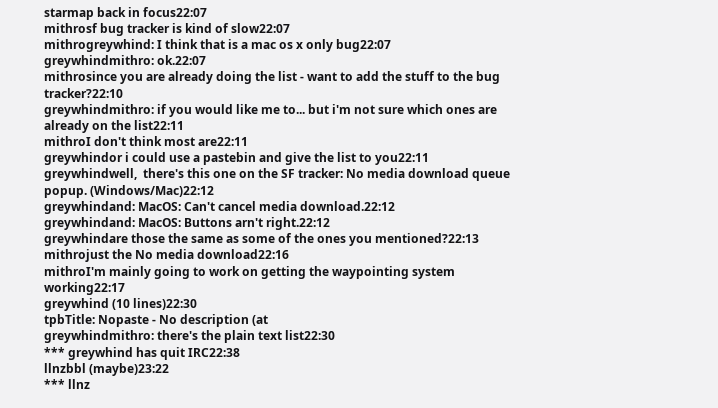starmap back in focus22:07
mithrosf bug tracker is kind of slow22:07
mithrogreywhind: I think that is a mac os x only bug22:07
greywhindmithro: ok.22:07
mithrosince you are already doing the list - want to add the stuff to the bug tracker?22:10
greywhindmithro: if you would like me to... but i'm not sure which ones are already on the list22:11
mithroI don't think most are22:11
greywhindor i could use a pastebin and give the list to you22:11
greywhindwell,  there's this one on the SF tracker: No media download queue popup. (Windows/Mac)22:12
greywhindand: MacOS: Can't cancel media download.22:12
greywhindand: MacOS: Buttons arn't right.22:12
greywhindare those the same as some of the ones you mentioned?22:13
mithrojust the No media download22:16
mithroI'm mainly going to work on getting the waypointing system working22:17
greywhind (10 lines)22:30
tpbTitle: Nopaste - No description (at
greywhindmithro: there's the plain text list22:30
*** greywhind has quit IRC22:38
llnzbbl (maybe)23:22
*** llnz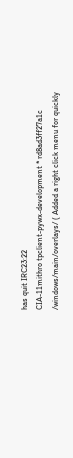has quit IRC23:22
CIA-11mithro tpclient-pywx-development * rd8ad3ff27a1c /windows/main/overlays/ ( Added a right click menu for quickly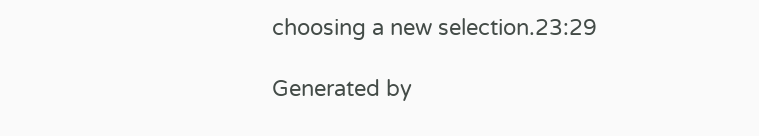choosing a new selection.23:29

Generated by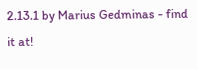2.13.1 by Marius Gedminas - find it at!